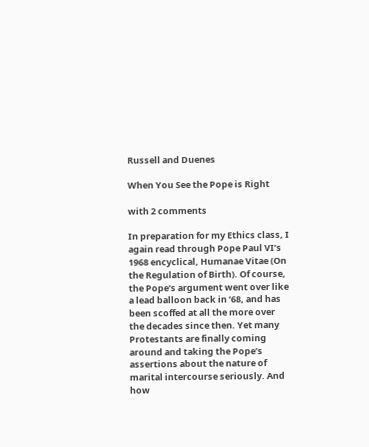Russell and Duenes

When You See the Pope is Right

with 2 comments

In preparation for my Ethics class, I again read through Pope Paul VI’s 1968 encyclical, Humanae Vitae (On the Regulation of Birth). Of course, the Pope’s argument went over like a lead balloon back in ’68, and has been scoffed at all the more over the decades since then. Yet many Protestants are finally coming around and taking the Pope’s assertions about the nature of marital intercourse seriously. And how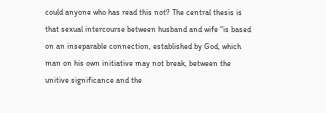could anyone who has read this not? The central thesis is that sexual intercourse between husband and wife “is based on an inseparable connection, established by God, which man on his own initiative may not break, between the unitive significance and the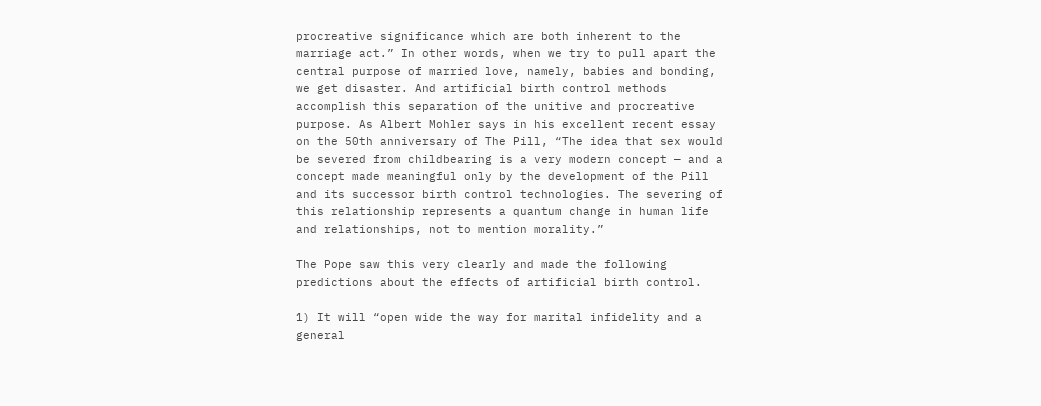procreative significance which are both inherent to the marriage act.” In other words, when we try to pull apart the central purpose of married love, namely, babies and bonding, we get disaster. And artificial birth control methods accomplish this separation of the unitive and procreative purpose. As Albert Mohler says in his excellent recent essay on the 50th anniversary of The Pill, “The idea that sex would be severed from childbearing is a very modern concept — and a concept made meaningful only by the development of the Pill and its successor birth control technologies. The severing of this relationship represents a quantum change in human life and relationships, not to mention morality.”

The Pope saw this very clearly and made the following predictions about the effects of artificial birth control.

1) It will “open wide the way for marital infidelity and a general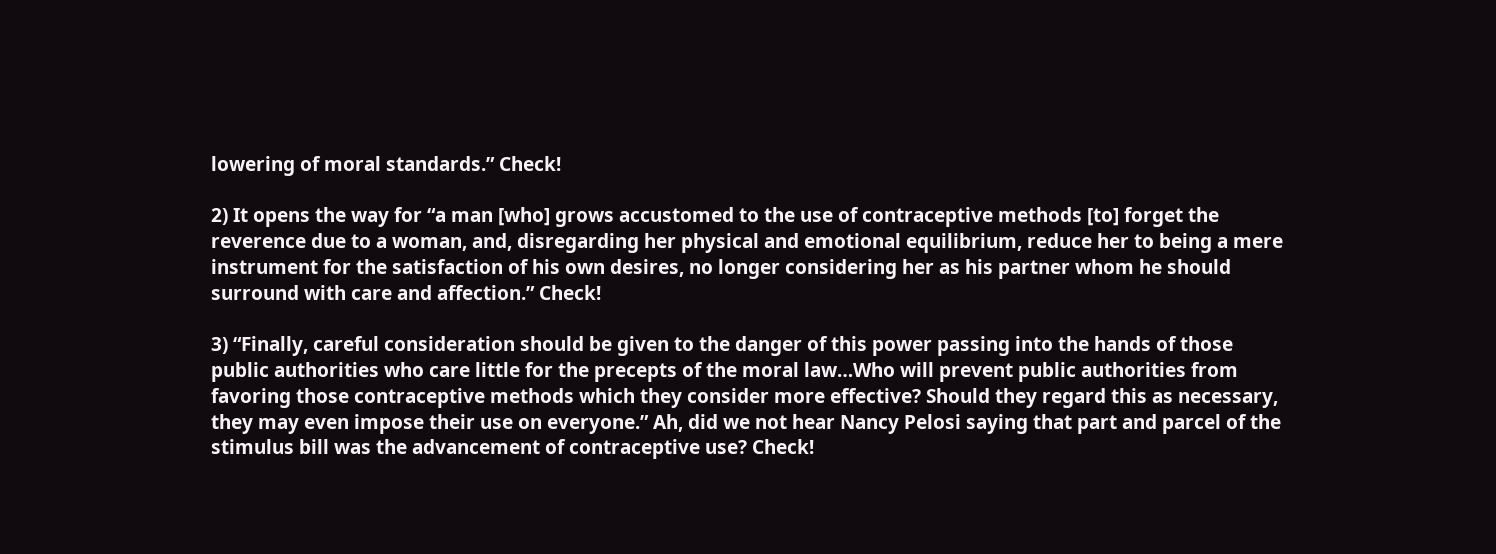lowering of moral standards.” Check!

2) It opens the way for “a man [who] grows accustomed to the use of contraceptive methods [to] forget the reverence due to a woman, and, disregarding her physical and emotional equilibrium, reduce her to being a mere instrument for the satisfaction of his own desires, no longer considering her as his partner whom he should surround with care and affection.” Check!

3) “Finally, careful consideration should be given to the danger of this power passing into the hands of those public authorities who care little for the precepts of the moral law…Who will prevent public authorities from favoring those contraceptive methods which they consider more effective? Should they regard this as necessary, they may even impose their use on everyone.” Ah, did we not hear Nancy Pelosi saying that part and parcel of the stimulus bill was the advancement of contraceptive use? Check!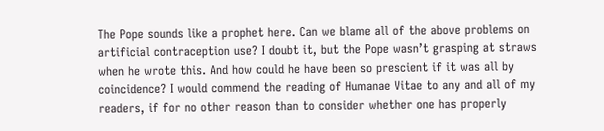The Pope sounds like a prophet here. Can we blame all of the above problems on artificial contraception use? I doubt it, but the Pope wasn’t grasping at straws when he wrote this. And how could he have been so prescient if it was all by coincidence? I would commend the reading of Humanae Vitae to any and all of my readers, if for no other reason than to consider whether one has properly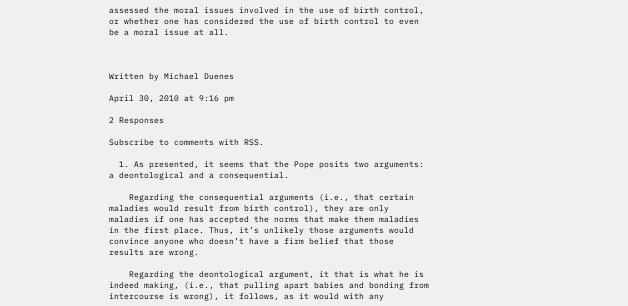assessed the moral issues involved in the use of birth control, or whether one has considered the use of birth control to even be a moral issue at all.



Written by Michael Duenes

April 30, 2010 at 9:16 pm

2 Responses

Subscribe to comments with RSS.

  1. As presented, it seems that the Pope posits two arguments: a deontological and a consequential.

    Regarding the consequential arguments (i.e., that certain maladies would result from birth control), they are only maladies if one has accepted the norms that make them maladies in the first place. Thus, it’s unlikely those arguments would convince anyone who doesn’t have a firm belief that those results are wrong.

    Regarding the deontological argument, it that is what he is indeed making, (i.e., that pulling apart babies and bonding from intercourse is wrong), it follows, as it would with any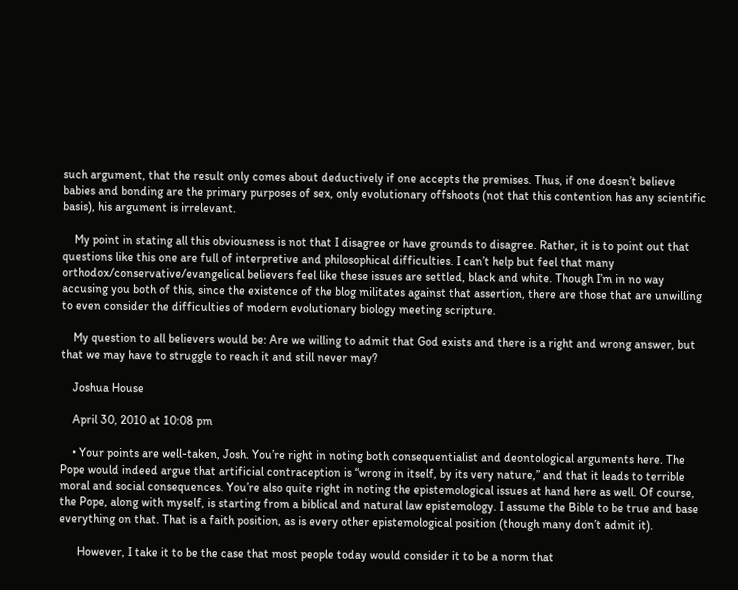such argument, that the result only comes about deductively if one accepts the premises. Thus, if one doesn’t believe babies and bonding are the primary purposes of sex, only evolutionary offshoots (not that this contention has any scientific basis), his argument is irrelevant.

    My point in stating all this obviousness is not that I disagree or have grounds to disagree. Rather, it is to point out that questions like this one are full of interpretive and philosophical difficulties. I can’t help but feel that many orthodox/conservative/evangelical believers feel like these issues are settled, black and white. Though I’m in no way accusing you both of this, since the existence of the blog militates against that assertion, there are those that are unwilling to even consider the difficulties of modern evolutionary biology meeting scripture.

    My question to all believers would be: Are we willing to admit that God exists and there is a right and wrong answer, but that we may have to struggle to reach it and still never may?

    Joshua House

    April 30, 2010 at 10:08 pm

    • Your points are well-taken, Josh. You’re right in noting both consequentialist and deontological arguments here. The Pope would indeed argue that artificial contraception is “wrong in itself, by its very nature,” and that it leads to terrible moral and social consequences. You’re also quite right in noting the epistemological issues at hand here as well. Of course, the Pope, along with myself, is starting from a biblical and natural law epistemology. I assume the Bible to be true and base everything on that. That is a faith position, as is every other epistemological position (though many don’t admit it).

      However, I take it to be the case that most people today would consider it to be a norm that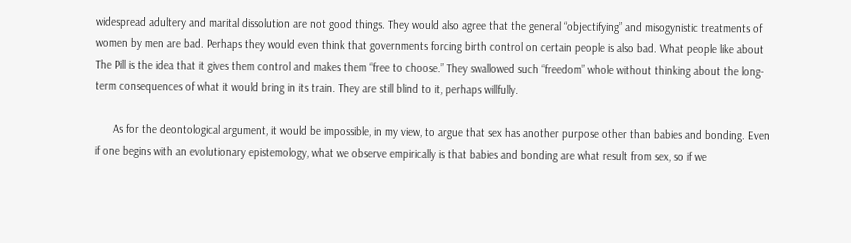widespread adultery and marital dissolution are not good things. They would also agree that the general “objectifying” and misogynistic treatments of women by men are bad. Perhaps they would even think that governments forcing birth control on certain people is also bad. What people like about The Pill is the idea that it gives them control and makes them “free to choose.” They swallowed such “freedom” whole without thinking about the long-term consequences of what it would bring in its train. They are still blind to it, perhaps willfully.

      As for the deontological argument, it would be impossible, in my view, to argue that sex has another purpose other than babies and bonding. Even if one begins with an evolutionary epistemology, what we observe empirically is that babies and bonding are what result from sex, so if we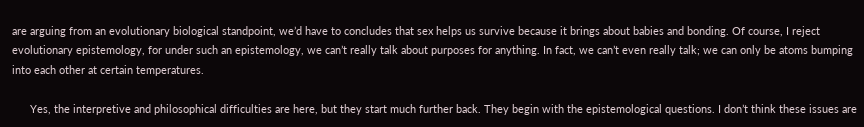are arguing from an evolutionary biological standpoint, we’d have to concludes that sex helps us survive because it brings about babies and bonding. Of course, I reject evolutionary epistemology, for under such an epistemology, we can’t really talk about purposes for anything. In fact, we can’t even really talk; we can only be atoms bumping into each other at certain temperatures.

      Yes, the interpretive and philosophical difficulties are here, but they start much further back. They begin with the epistemological questions. I don’t think these issues are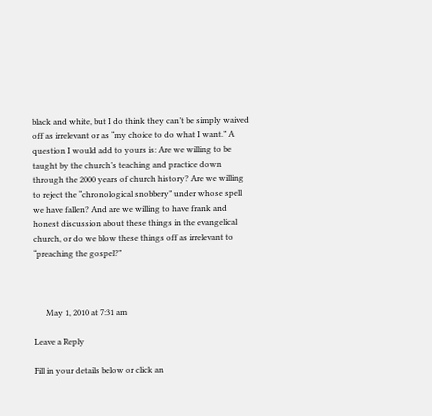black and white, but I do think they can’t be simply waived off as irrelevant or as “my choice to do what I want.” A question I would add to yours is: Are we willing to be taught by the church’s teaching and practice down through the 2000 years of church history? Are we willing to reject the “chronological snobbery” under whose spell we have fallen? And are we willing to have frank and honest discussion about these things in the evangelical church, or do we blow these things off as irrelevant to “preaching the gospel?”



      May 1, 2010 at 7:31 am

Leave a Reply

Fill in your details below or click an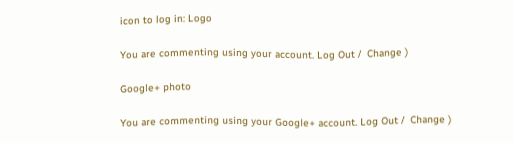icon to log in: Logo

You are commenting using your account. Log Out /  Change )

Google+ photo

You are commenting using your Google+ account. Log Out /  Change )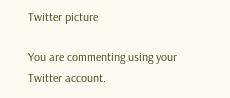Twitter picture

You are commenting using your Twitter account.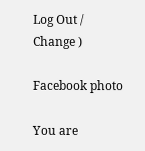Log Out /  Change )

Facebook photo

You are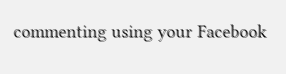commenting using your Facebook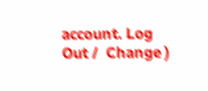account. Log Out /  Change )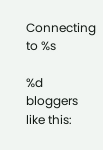Connecting to %s

%d bloggers like this: